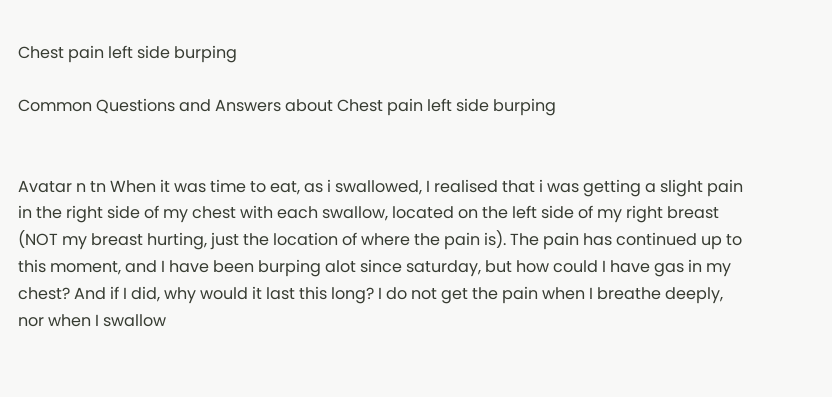Chest pain left side burping

Common Questions and Answers about Chest pain left side burping


Avatar n tn When it was time to eat, as i swallowed, I realised that i was getting a slight pain in the right side of my chest with each swallow, located on the left side of my right breast (NOT my breast hurting, just the location of where the pain is). The pain has continued up to this moment, and I have been burping alot since saturday, but how could I have gas in my chest? And if I did, why would it last this long? I do not get the pain when I breathe deeply, nor when I swallow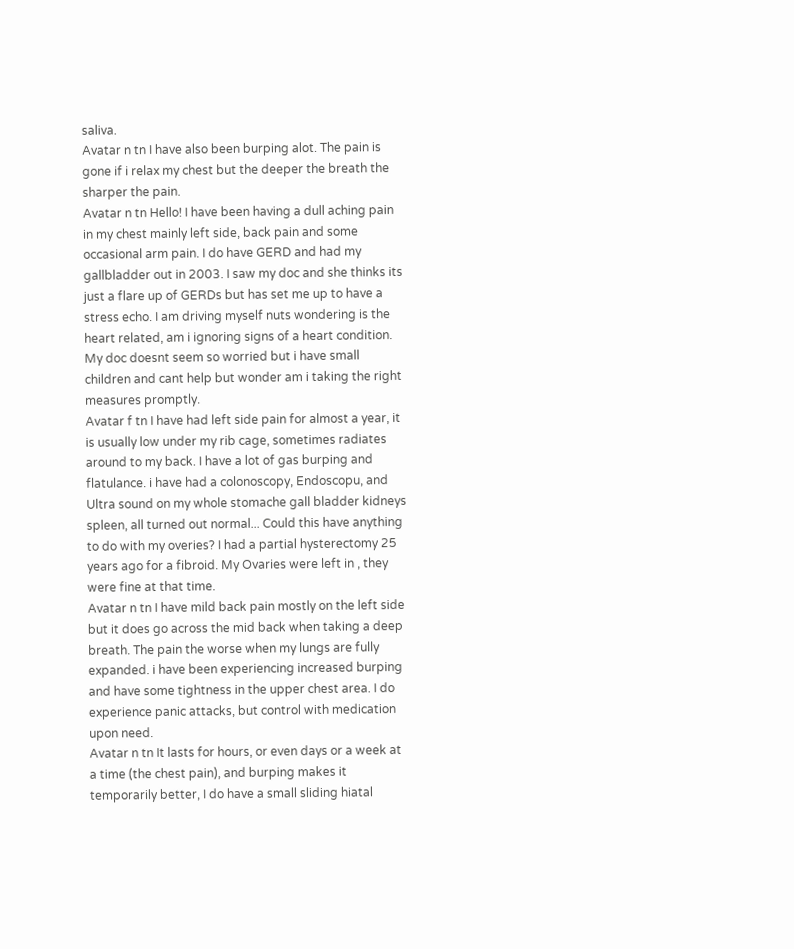saliva.
Avatar n tn I have also been burping alot. The pain is gone if i relax my chest but the deeper the breath the sharper the pain.
Avatar n tn Hello! I have been having a dull aching pain in my chest mainly left side, back pain and some occasional arm pain. I do have GERD and had my gallbladder out in 2003. I saw my doc and she thinks its just a flare up of GERDs but has set me up to have a stress echo. I am driving myself nuts wondering is the heart related, am i ignoring signs of a heart condition. My doc doesnt seem so worried but i have small children and cant help but wonder am i taking the right measures promptly.
Avatar f tn I have had left side pain for almost a year, it is usually low under my rib cage, sometimes radiates around to my back. I have a lot of gas burping and flatulance. i have had a colonoscopy, Endoscopu, and Ultra sound on my whole stomache gall bladder kidneys spleen, all turned out normal... Could this have anything to do with my overies? I had a partial hysterectomy 25 years ago for a fibroid. My Ovaries were left in , they were fine at that time.
Avatar n tn I have mild back pain mostly on the left side but it does go across the mid back when taking a deep breath. The pain the worse when my lungs are fully expanded. i have been experiencing increased burping and have some tightness in the upper chest area. I do experience panic attacks, but control with medication upon need.
Avatar n tn It lasts for hours, or even days or a week at a time (the chest pain), and burping makes it temporarily better, I do have a small sliding hiatal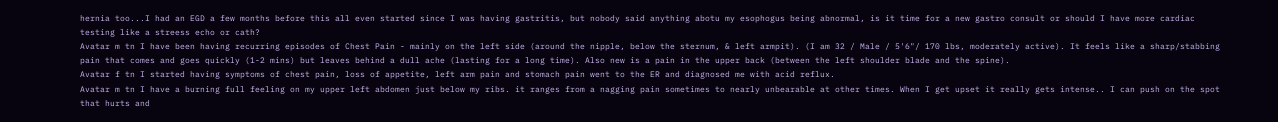hernia too...I had an EGD a few months before this all even started since I was having gastritis, but nobody said anything abotu my esophogus being abnormal, is it time for a new gastro consult or should I have more cardiac testing like a streess echo or cath?
Avatar m tn I have been having recurring episodes of Chest Pain - mainly on the left side (around the nipple, below the sternum, & left armpit). (I am 32 / Male / 5'6"/ 170 lbs, moderately active). It feels like a sharp/stabbing pain that comes and goes quickly (1-2 mins) but leaves behind a dull ache (lasting for a long time). Also new is a pain in the upper back (between the left shoulder blade and the spine).
Avatar f tn I started having symptoms of chest pain, loss of appetite, left arm pain and stomach pain went to the ER and diagnosed me with acid reflux.
Avatar m tn I have a burning full feeling on my upper left abdomen just below my ribs. it ranges from a nagging pain sometimes to nearly unbearable at other times. When I get upset it really gets intense.. I can push on the spot that hurts and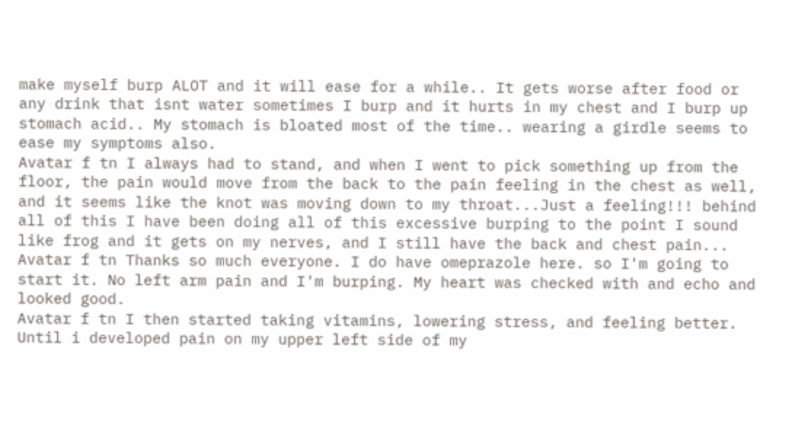make myself burp ALOT and it will ease for a while.. It gets worse after food or any drink that isnt water sometimes I burp and it hurts in my chest and I burp up stomach acid.. My stomach is bloated most of the time.. wearing a girdle seems to ease my symptoms also.
Avatar f tn I always had to stand, and when I went to pick something up from the floor, the pain would move from the back to the pain feeling in the chest as well, and it seems like the knot was moving down to my throat...Just a feeling!!! behind all of this I have been doing all of this excessive burping to the point I sound like frog and it gets on my nerves, and I still have the back and chest pain...
Avatar f tn Thanks so much everyone. I do have omeprazole here. so I'm going to start it. No left arm pain and I'm burping. My heart was checked with and echo and looked good.
Avatar f tn I then started taking vitamins, lowering stress, and feeling better. Until i developed pain on my upper left side of my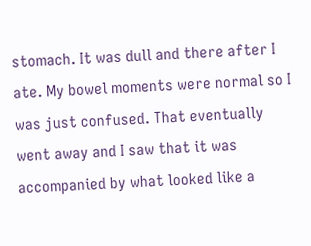stomach. It was dull and there after I ate. My bowel moments were normal so I was just confused. That eventually went away and I saw that it was accompanied by what looked like a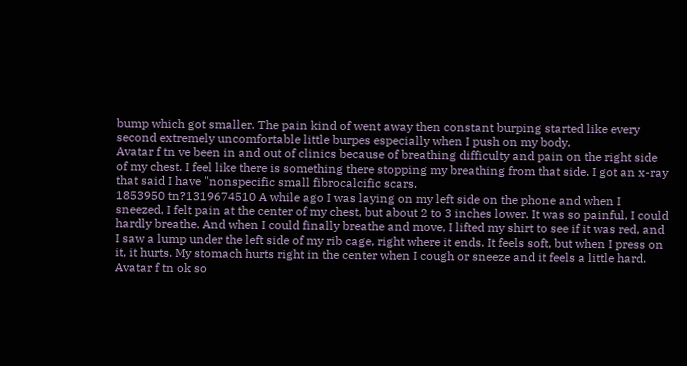bump which got smaller. The pain kind of went away then constant burping started like every second extremely uncomfortable little burpes especially when I push on my body.
Avatar f tn ve been in and out of clinics because of breathing difficulty and pain on the right side of my chest. I feel like there is something there stopping my breathing from that side. I got an x-ray that said I have "nonspecific small fibrocalcific scars.
1853950 tn?1319674510 A while ago I was laying on my left side on the phone and when I sneezed, I felt pain at the center of my chest, but about 2 to 3 inches lower. It was so painful, I could hardly breathe. And when I could finally breathe and move, I lifted my shirt to see if it was red, and I saw a lump under the left side of my rib cage, right where it ends. It feels soft, but when I press on it, it hurts. My stomach hurts right in the center when I cough or sneeze and it feels a little hard.
Avatar f tn ok so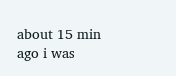about 15 min ago i was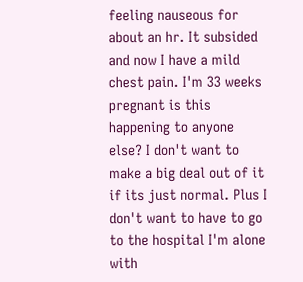feeling nauseous for about an hr. It subsided and now I have a mild chest pain. I'm 33 weeks pregnant is this happening to anyone else? I don't want to make a big deal out of it if its just normal. Plus I don't want to have to go to the hospital I'm alone with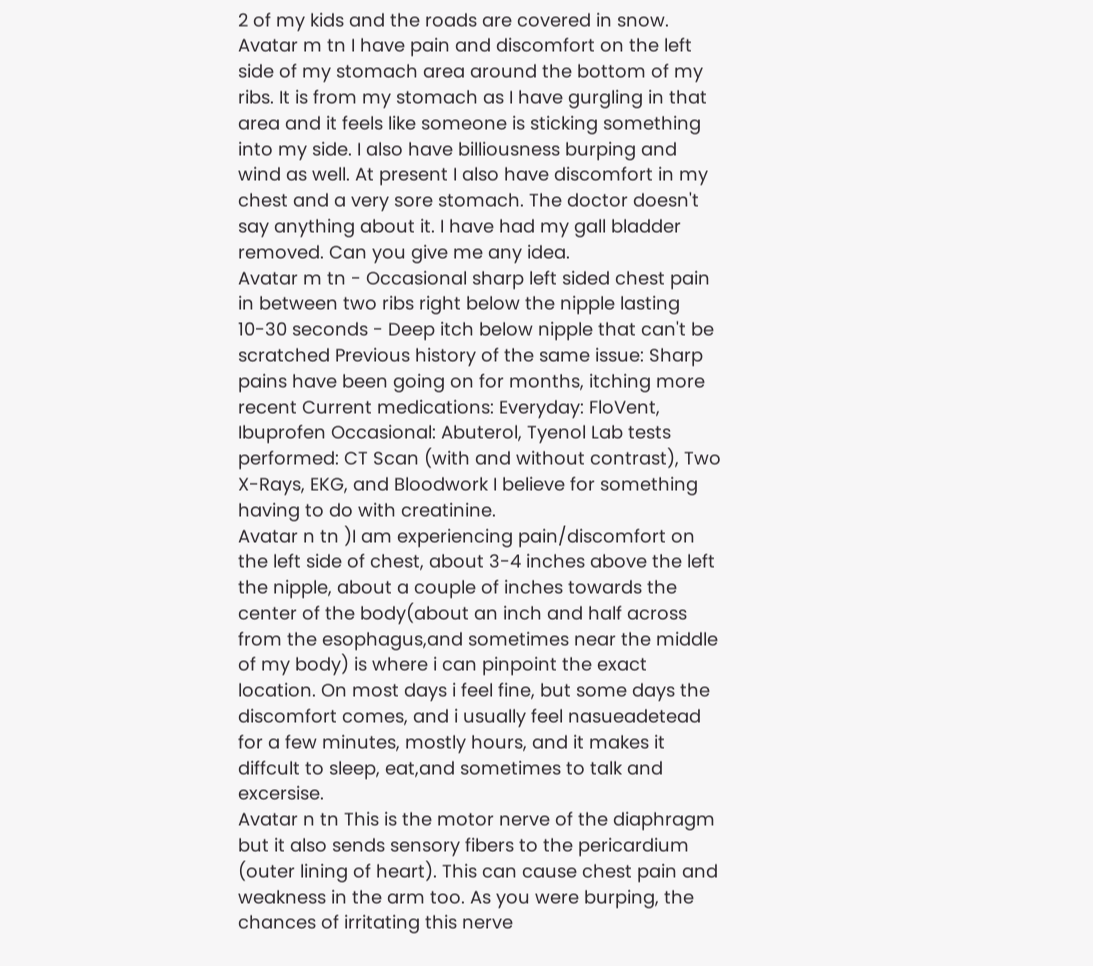2 of my kids and the roads are covered in snow.
Avatar m tn I have pain and discomfort on the left side of my stomach area around the bottom of my ribs. It is from my stomach as I have gurgling in that area and it feels like someone is sticking something into my side. I also have billiousness burping and wind as well. At present I also have discomfort in my chest and a very sore stomach. The doctor doesn't say anything about it. I have had my gall bladder removed. Can you give me any idea.
Avatar m tn - Occasional sharp left sided chest pain in between two ribs right below the nipple lasting 10-30 seconds - Deep itch below nipple that can't be scratched Previous history of the same issue: Sharp pains have been going on for months, itching more recent Current medications: Everyday: FloVent, Ibuprofen Occasional: Abuterol, Tyenol Lab tests performed: CT Scan (with and without contrast), Two X-Rays, EKG, and Bloodwork I believe for something having to do with creatinine.
Avatar n tn )I am experiencing pain/discomfort on the left side of chest, about 3-4 inches above the left the nipple, about a couple of inches towards the center of the body(about an inch and half across from the esophagus,and sometimes near the middle of my body) is where i can pinpoint the exact location. On most days i feel fine, but some days the discomfort comes, and i usually feel nasueadetead for a few minutes, mostly hours, and it makes it diffcult to sleep, eat,and sometimes to talk and excersise.
Avatar n tn This is the motor nerve of the diaphragm but it also sends sensory fibers to the pericardium (outer lining of heart). This can cause chest pain and weakness in the arm too. As you were burping, the chances of irritating this nerve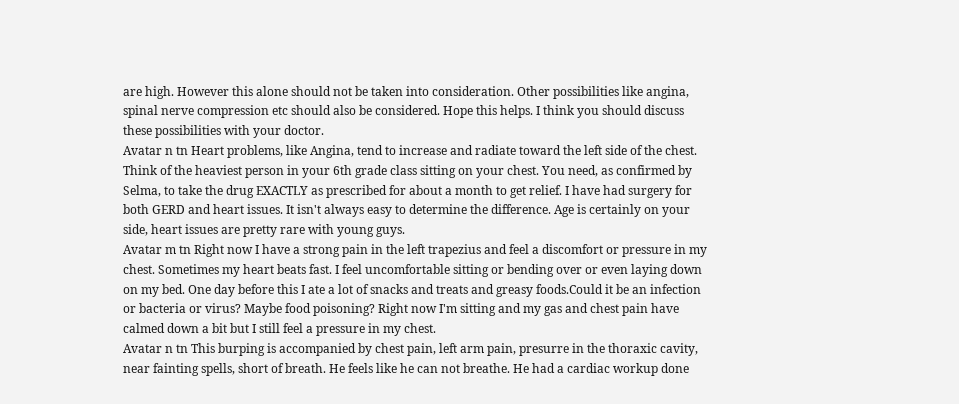are high. However this alone should not be taken into consideration. Other possibilities like angina, spinal nerve compression etc should also be considered. Hope this helps. I think you should discuss these possibilities with your doctor.
Avatar n tn Heart problems, like Angina, tend to increase and radiate toward the left side of the chest. Think of the heaviest person in your 6th grade class sitting on your chest. You need, as confirmed by Selma, to take the drug EXACTLY as prescribed for about a month to get relief. I have had surgery for both GERD and heart issues. It isn't always easy to determine the difference. Age is certainly on your side, heart issues are pretty rare with young guys.
Avatar m tn Right now I have a strong pain in the left trapezius and feel a discomfort or pressure in my chest. Sometimes my heart beats fast. I feel uncomfortable sitting or bending over or even laying down on my bed. One day before this I ate a lot of snacks and treats and greasy foods.Could it be an infection or bacteria or virus? Maybe food poisoning? Right now I'm sitting and my gas and chest pain have calmed down a bit but I still feel a pressure in my chest.
Avatar n tn This burping is accompanied by chest pain, left arm pain, presurre in the thoraxic cavity, near fainting spells, short of breath. He feels like he can not breathe. He had a cardiac workup done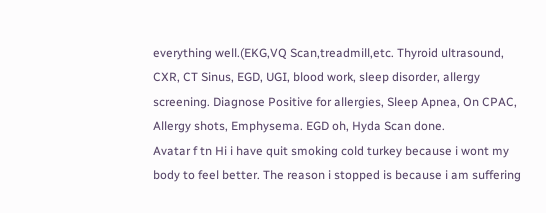everything well.(EKG,VQ Scan,treadmill,etc. Thyroid ultrasound, CXR, CT Sinus, EGD, UGI, blood work, sleep disorder, allergy screening. Diagnose Positive for allergies, Sleep Apnea, On CPAC, Allergy shots, Emphysema. EGD oh, Hyda Scan done.
Avatar f tn Hi i have quit smoking cold turkey because i wont my body to feel better. The reason i stopped is because i am suffering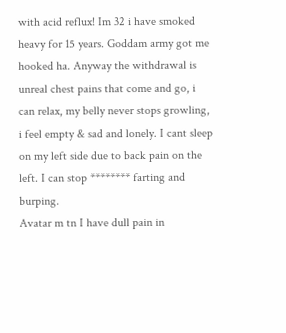with acid reflux! Im 32 i have smoked heavy for 15 years. Goddam army got me hooked ha. Anyway the withdrawal is unreal chest pains that come and go, i can relax, my belly never stops growling, i feel empty & sad and lonely. I cant sleep on my left side due to back pain on the left. I can stop ******** farting and burping.
Avatar m tn I have dull pain in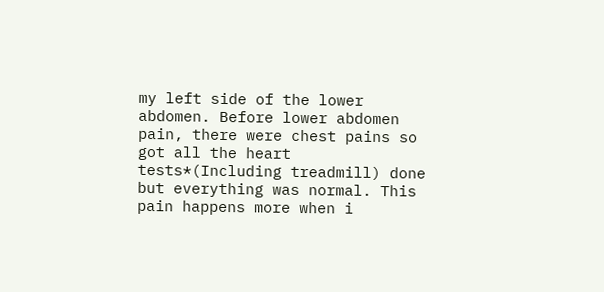my left side of the lower abdomen. Before lower abdomen pain, there were chest pains so got all the heart tests*(Including treadmill) done but everything was normal. This pain happens more when i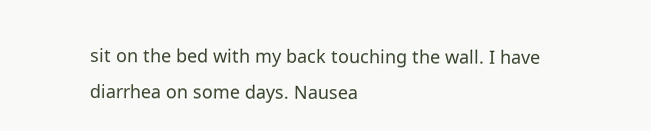sit on the bed with my back touching the wall. I have diarrhea on some days. Nausea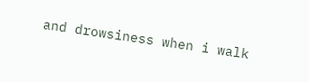and drowsiness when i walk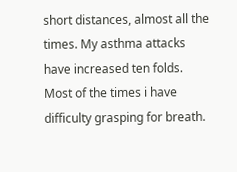short distances, almost all the times. My asthma attacks have increased ten folds. Most of the times i have difficulty grasping for breath.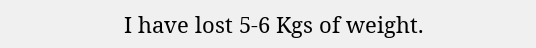I have lost 5-6 Kgs of weight.